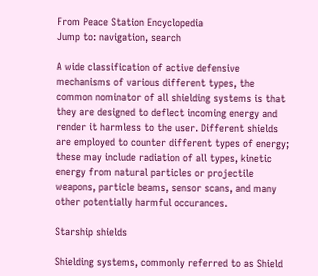From Peace Station Encyclopedia
Jump to: navigation, search

A wide classification of active defensive mechanisms of various different types, the common nominator of all shielding systems is that they are designed to deflect incoming energy and render it harmless to the user. Different shields are employed to counter different types of energy; these may include radiation of all types, kinetic energy from natural particles or projectile weapons, particle beams, sensor scans, and many other potentially harmful occurances.

Starship shields

Shielding systems, commonly referred to as Shield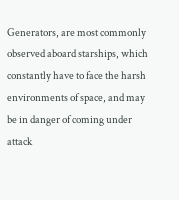Generators, are most commonly observed aboard starships, which constantly have to face the harsh environments of space, and may be in danger of coming under attack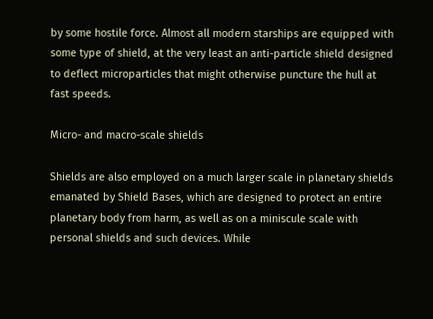by some hostile force. Almost all modern starships are equipped with some type of shield, at the very least an anti-particle shield designed to deflect microparticles that might otherwise puncture the hull at fast speeds.

Micro- and macro-scale shields

Shields are also employed on a much larger scale in planetary shields emanated by Shield Bases, which are designed to protect an entire planetary body from harm, as well as on a miniscule scale with personal shields and such devices. While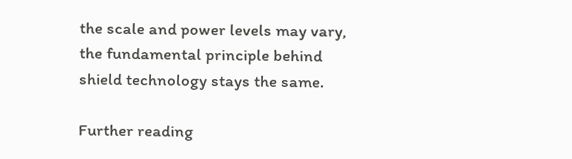the scale and power levels may vary, the fundamental principle behind shield technology stays the same.

Further reading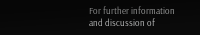For further information and discussion of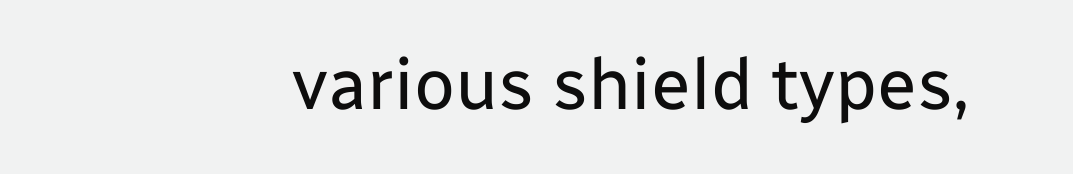various shield types,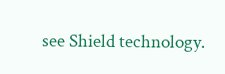see Shield technology.